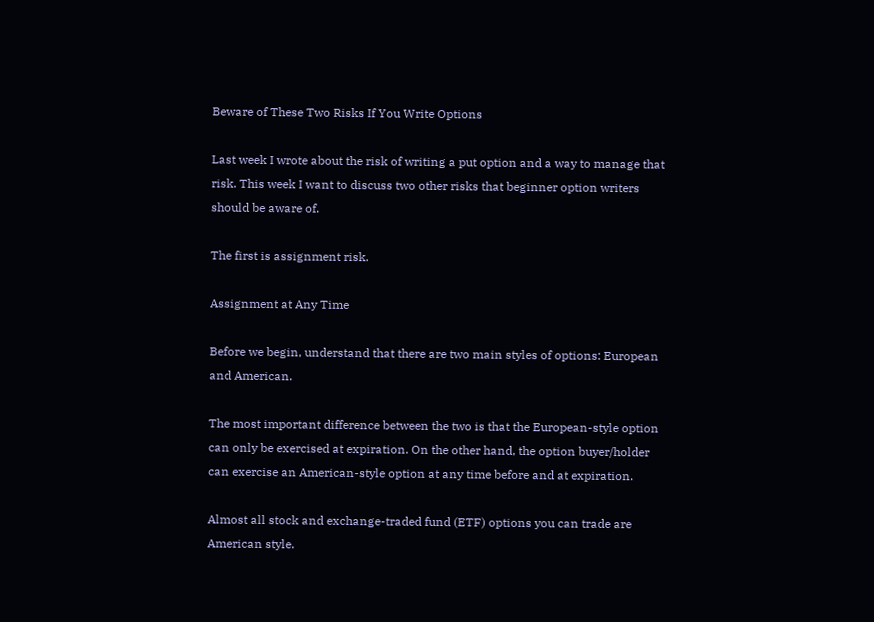Beware of These Two Risks If You Write Options

Last week I wrote about the risk of writing a put option and a way to manage that risk. This week I want to discuss two other risks that beginner option writers should be aware of.

The first is assignment risk.

Assignment at Any Time

Before we begin, understand that there are two main styles of options: European and American.

The most important difference between the two is that the European-style option can only be exercised at expiration. On the other hand, the option buyer/holder can exercise an American-style option at any time before and at expiration.

Almost all stock and exchange-traded fund (ETF) options you can trade are American style.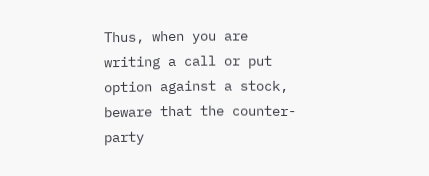Thus, when you are writing a call or put option against a stock, beware that the counter-party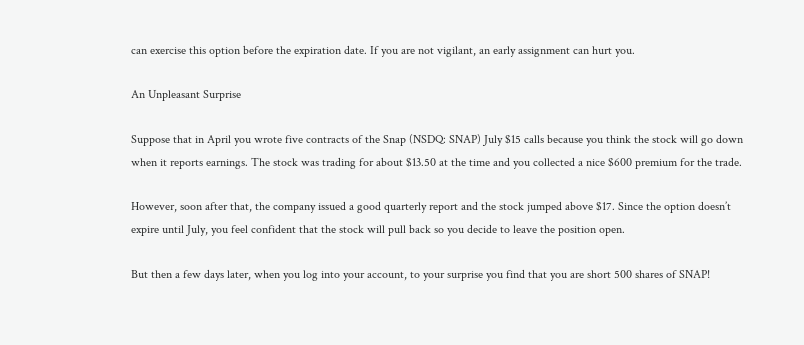can exercise this option before the expiration date. If you are not vigilant, an early assignment can hurt you.

An Unpleasant Surprise

Suppose that in April you wrote five contracts of the Snap (NSDQ: SNAP) July $15 calls because you think the stock will go down when it reports earnings. The stock was trading for about $13.50 at the time and you collected a nice $600 premium for the trade.

However, soon after that, the company issued a good quarterly report and the stock jumped above $17. Since the option doesn’t expire until July, you feel confident that the stock will pull back so you decide to leave the position open.

But then a few days later, when you log into your account, to your surprise you find that you are short 500 shares of SNAP!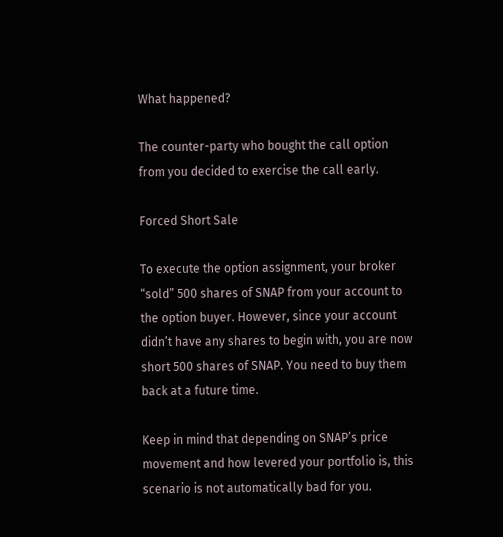What happened?

The counter-party who bought the call option from you decided to exercise the call early.

Forced Short Sale

To execute the option assignment, your broker “sold” 500 shares of SNAP from your account to the option buyer. However, since your account didn’t have any shares to begin with, you are now short 500 shares of SNAP. You need to buy them back at a future time.

Keep in mind that depending on SNAP’s price movement and how levered your portfolio is, this scenario is not automatically bad for you.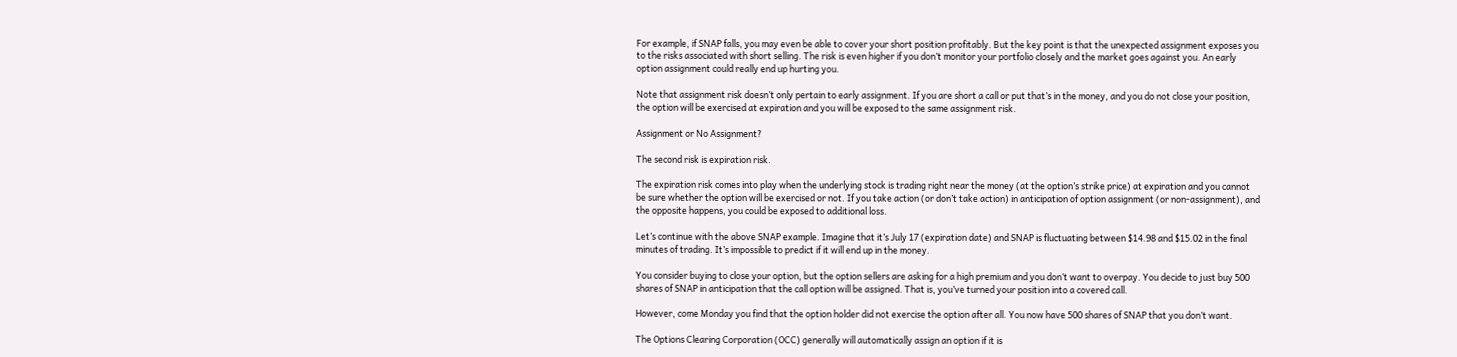For example, if SNAP falls, you may even be able to cover your short position profitably. But the key point is that the unexpected assignment exposes you to the risks associated with short selling. The risk is even higher if you don’t monitor your portfolio closely and the market goes against you. An early option assignment could really end up hurting you.

Note that assignment risk doesn’t only pertain to early assignment. If you are short a call or put that’s in the money, and you do not close your position, the option will be exercised at expiration and you will be exposed to the same assignment risk.

Assignment or No Assignment?

The second risk is expiration risk.

The expiration risk comes into play when the underlying stock is trading right near the money (at the option’s strike price) at expiration and you cannot be sure whether the option will be exercised or not. If you take action (or don’t take action) in anticipation of option assignment (or non-assignment), and the opposite happens, you could be exposed to additional loss.

Let’s continue with the above SNAP example. Imagine that it’s July 17 (expiration date) and SNAP is fluctuating between $14.98 and $15.02 in the final minutes of trading. It’s impossible to predict if it will end up in the money.

You consider buying to close your option, but the option sellers are asking for a high premium and you don’t want to overpay. You decide to just buy 500 shares of SNAP in anticipation that the call option will be assigned. That is, you’ve turned your position into a covered call.

However, come Monday you find that the option holder did not exercise the option after all. You now have 500 shares of SNAP that you don’t want.

The Options Clearing Corporation (OCC) generally will automatically assign an option if it is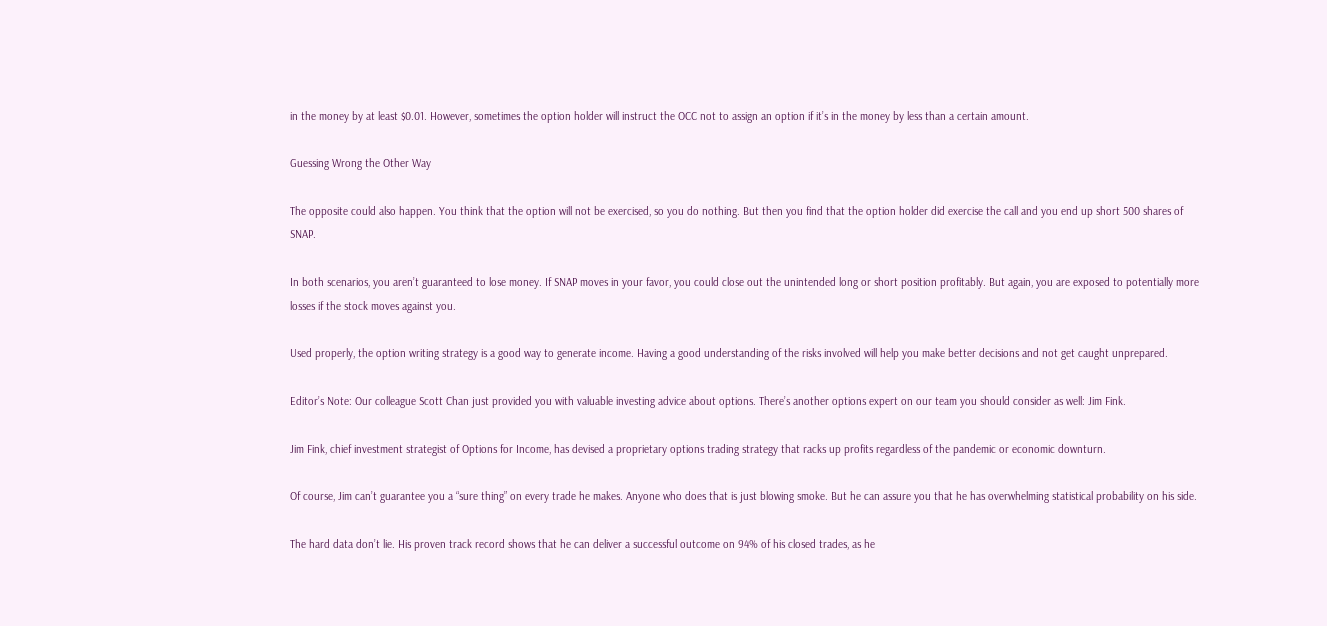in the money by at least $0.01. However, sometimes the option holder will instruct the OCC not to assign an option if it’s in the money by less than a certain amount.

Guessing Wrong the Other Way

The opposite could also happen. You think that the option will not be exercised, so you do nothing. But then you find that the option holder did exercise the call and you end up short 500 shares of SNAP.

In both scenarios, you aren’t guaranteed to lose money. If SNAP moves in your favor, you could close out the unintended long or short position profitably. But again, you are exposed to potentially more losses if the stock moves against you.

Used properly, the option writing strategy is a good way to generate income. Having a good understanding of the risks involved will help you make better decisions and not get caught unprepared.

Editor’s Note: Our colleague Scott Chan just provided you with valuable investing advice about options. There’s another options expert on our team you should consider as well: Jim Fink.

Jim Fink, chief investment strategist of Options for Income, has devised a proprietary options trading strategy that racks up profits regardless of the pandemic or economic downturn.

Of course, Jim can’t guarantee you a “sure thing” on every trade he makes. Anyone who does that is just blowing smoke. But he can assure you that he has overwhelming statistical probability on his side.

The hard data don’t lie. His proven track record shows that he can deliver a successful outcome on 94% of his closed trades, as he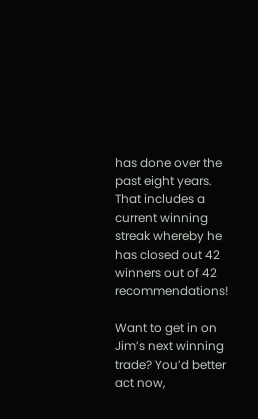has done over the past eight years. That includes a current winning streak whereby he has closed out 42 winners out of 42 recommendations!

Want to get in on Jim’s next winning trade? You’d better act now,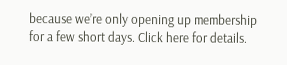because we’re only opening up membership for a few short days. Click here for details.